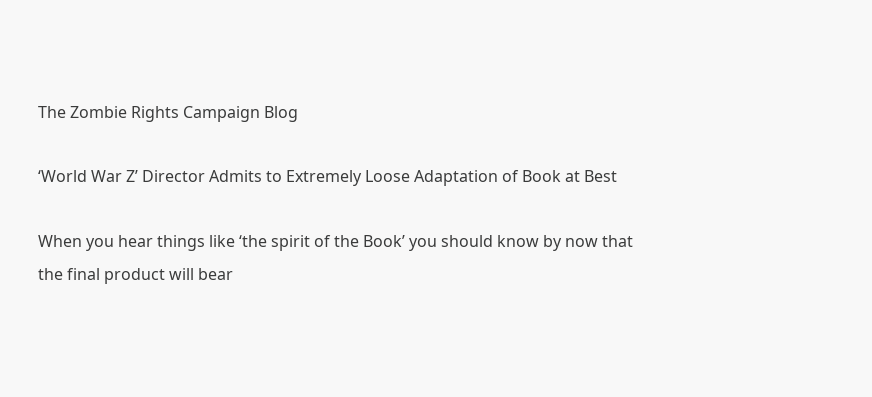The Zombie Rights Campaign Blog

‘World War Z’ Director Admits to Extremely Loose Adaptation of Book at Best

When you hear things like ‘the spirit of the Book’ you should know by now that the final product will bear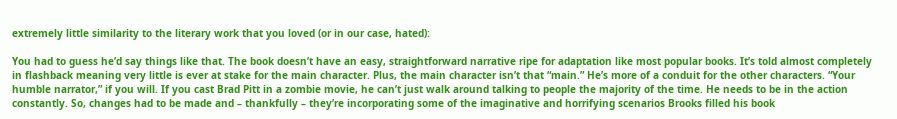extremely little similarity to the literary work that you loved (or in our case, hated):

You had to guess he’d say things like that. The book doesn’t have an easy, straightforward narrative ripe for adaptation like most popular books. It’s told almost completely in flashback meaning very little is ever at stake for the main character. Plus, the main character isn’t that “main.” He’s more of a conduit for the other characters. “Your humble narrator,” if you will. If you cast Brad Pitt in a zombie movie, he can’t just walk around talking to people the majority of the time. He needs to be in the action constantly. So, changes had to be made and – thankfully – they’re incorporating some of the imaginative and horrifying scenarios Brooks filled his book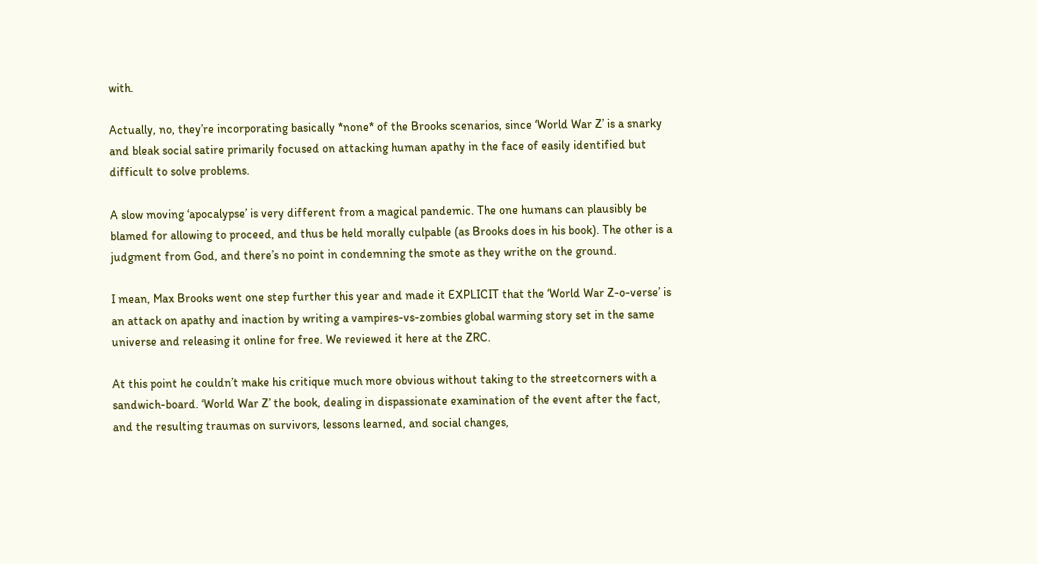with.

Actually, no, they’re incorporating basically *none* of the Brooks scenarios, since ‘World War Z’ is a snarky and bleak social satire primarily focused on attacking human apathy in the face of easily identified but difficult to solve problems.

A slow moving ‘apocalypse’ is very different from a magical pandemic. The one humans can plausibly be blamed for allowing to proceed, and thus be held morally culpable (as Brooks does in his book). The other is a judgment from God, and there’s no point in condemning the smote as they writhe on the ground.

I mean, Max Brooks went one step further this year and made it EXPLICIT that the ‘World War Z-o-verse’ is an attack on apathy and inaction by writing a vampires-vs-zombies global warming story set in the same universe and releasing it online for free. We reviewed it here at the ZRC.

At this point he couldn’t make his critique much more obvious without taking to the streetcorners with a sandwich-board. ‘World War Z’ the book, dealing in dispassionate examination of the event after the fact, and the resulting traumas on survivors, lessons learned, and social changes,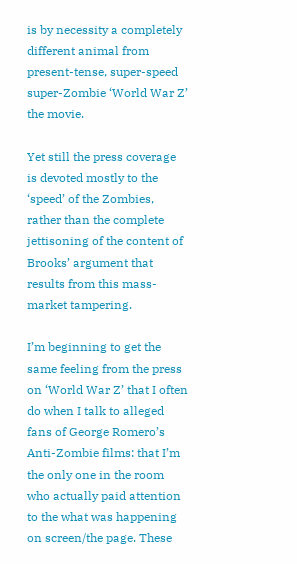is by necessity a completely different animal from present-tense, super-speed super-Zombie ‘World War Z’ the movie.

Yet still the press coverage is devoted mostly to the ‘speed’ of the Zombies, rather than the complete jettisoning of the content of Brooks’ argument that results from this mass-market tampering.

I’m beginning to get the same feeling from the press on ‘World War Z’ that I often do when I talk to alleged fans of George Romero’s Anti-Zombie films: that I’m the only one in the room who actually paid attention to the what was happening on screen/the page. These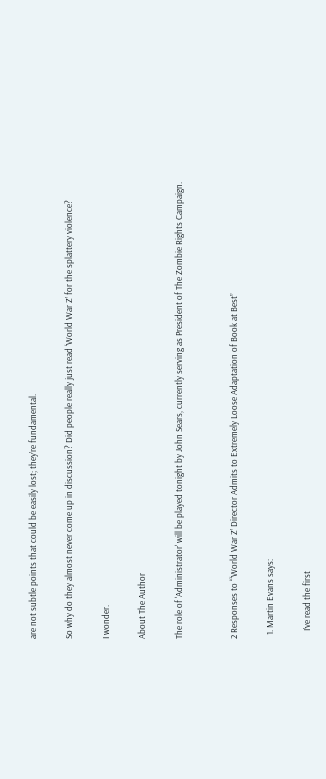are not subtle points that could be easily lost; they’re fundamental.

So why do they almost never come up in discussion? Did people really just read ‘World War Z’ for the splattery violence?

I wonder.

About The Author

The role of 'Administrator' will be played tonight by John Sears, currently serving as President of The Zombie Rights Campaign.


2 Responses to “‘World War Z’ Director Admits to Extremely Loose Adaptation of Book at Best”

  1. Martin Evans says:

    I’ve read the first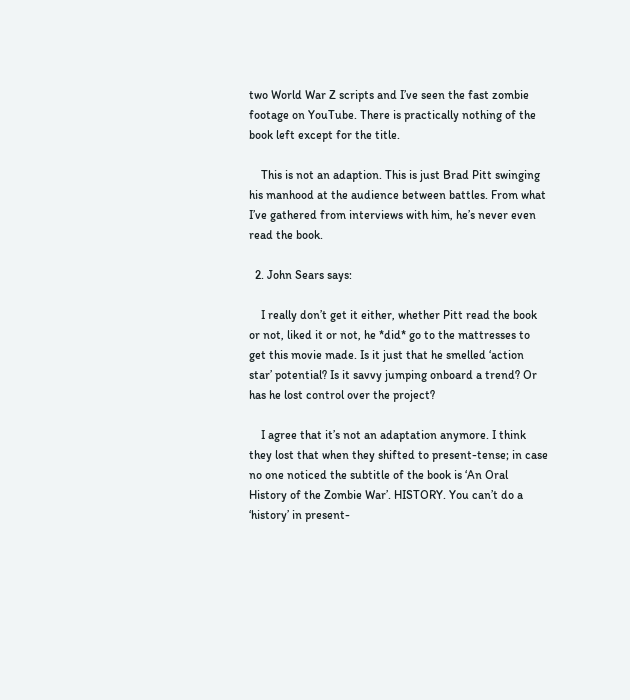two World War Z scripts and I’ve seen the fast zombie footage on YouTube. There is practically nothing of the book left except for the title.

    This is not an adaption. This is just Brad Pitt swinging his manhood at the audience between battles. From what I’ve gathered from interviews with him, he’s never even read the book.

  2. John Sears says:

    I really don’t get it either, whether Pitt read the book or not, liked it or not, he *did* go to the mattresses to get this movie made. Is it just that he smelled ‘action star’ potential? Is it savvy jumping onboard a trend? Or has he lost control over the project?

    I agree that it’s not an adaptation anymore. I think they lost that when they shifted to present-tense; in case no one noticed the subtitle of the book is ‘An Oral History of the Zombie War’. HISTORY. You can’t do a ‘history’ in present-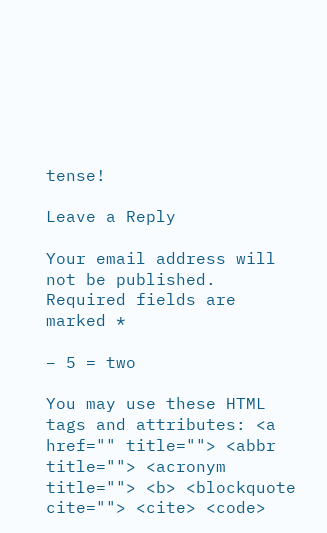tense!

Leave a Reply

Your email address will not be published. Required fields are marked *

− 5 = two

You may use these HTML tags and attributes: <a href="" title=""> <abbr title=""> <acronym title=""> <b> <blockquote cite=""> <cite> <code>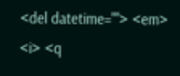<del datetime=""> <em> <i> <q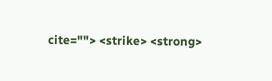cite=""> <strike> <strong>